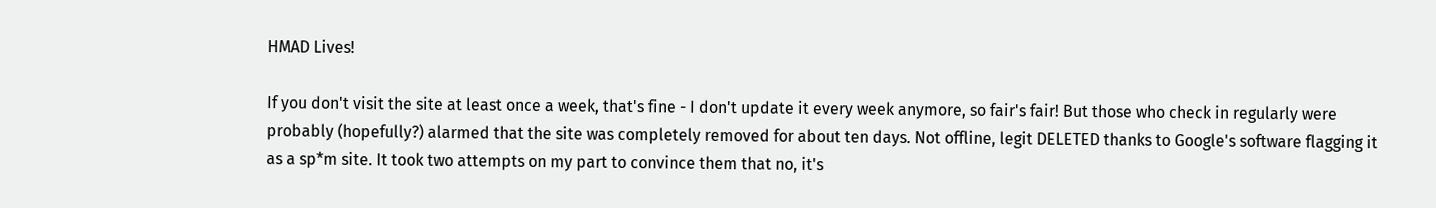HMAD Lives!

If you don't visit the site at least once a week, that's fine - I don't update it every week anymore, so fair's fair! But those who check in regularly were probably (hopefully?) alarmed that the site was completely removed for about ten days. Not offline, legit DELETED thanks to Google's software flagging it as a sp*m site. It took two attempts on my part to convince them that no, it's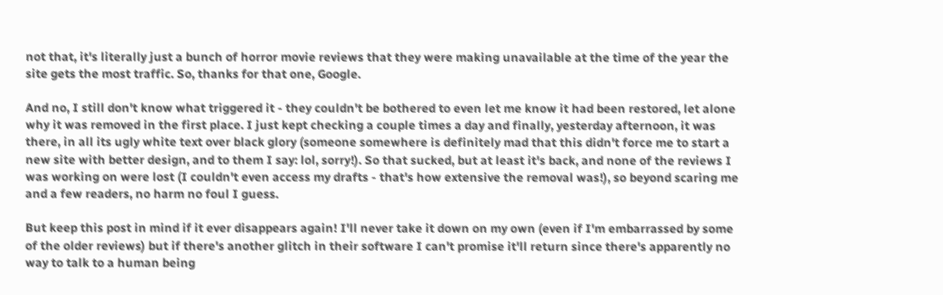not that, it's literally just a bunch of horror movie reviews that they were making unavailable at the time of the year the site gets the most traffic. So, thanks for that one, Google.

And no, I still don't know what triggered it - they couldn't be bothered to even let me know it had been restored, let alone why it was removed in the first place. I just kept checking a couple times a day and finally, yesterday afternoon, it was there, in all its ugly white text over black glory (someone somewhere is definitely mad that this didn't force me to start a new site with better design, and to them I say: lol, sorry!). So that sucked, but at least it's back, and none of the reviews I was working on were lost (I couldn't even access my drafts - that's how extensive the removal was!), so beyond scaring me and a few readers, no harm no foul I guess.

But keep this post in mind if it ever disappears again! I'll never take it down on my own (even if I'm embarrassed by some of the older reviews) but if there's another glitch in their software I can't promise it'll return since there's apparently no way to talk to a human being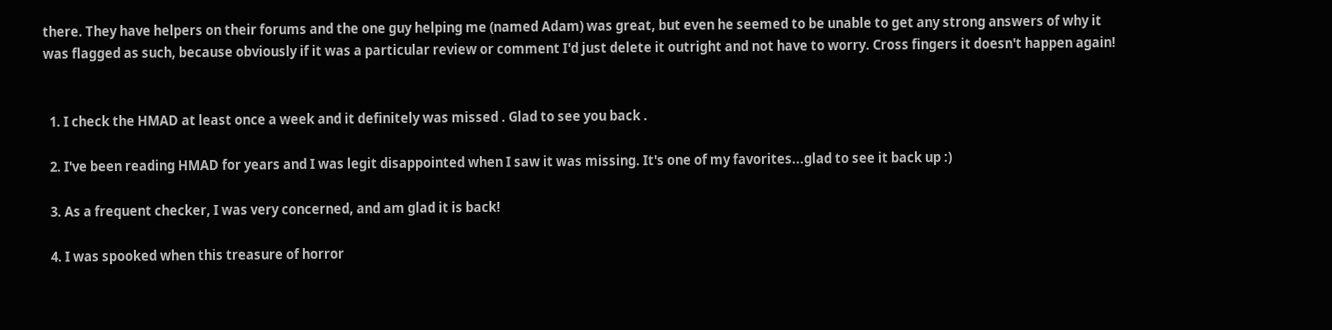there. They have helpers on their forums and the one guy helping me (named Adam) was great, but even he seemed to be unable to get any strong answers of why it was flagged as such, because obviously if it was a particular review or comment I'd just delete it outright and not have to worry. Cross fingers it doesn't happen again!


  1. I check the HMAD at least once a week and it definitely was missed . Glad to see you back .

  2. I've been reading HMAD for years and I was legit disappointed when I saw it was missing. It's one of my favorites...glad to see it back up :)

  3. As a frequent checker, I was very concerned, and am glad it is back!

  4. I was spooked when this treasure of horror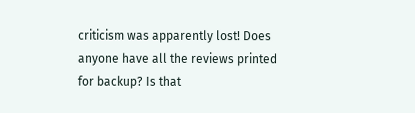criticism was apparently lost! Does anyone have all the reviews printed for backup? Is that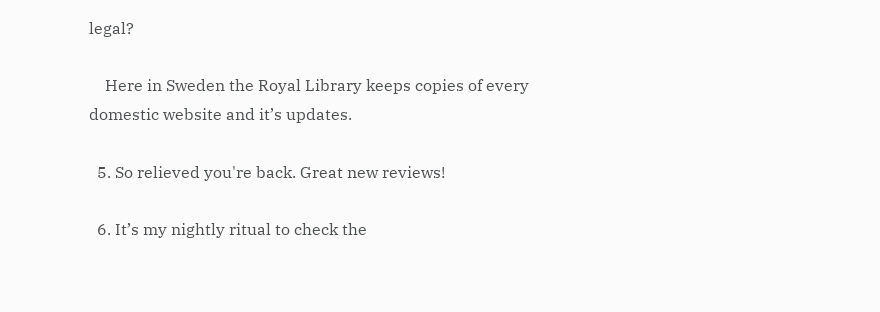legal?

    Here in Sweden the Royal Library keeps copies of every domestic website and it’s updates.

  5. So relieved you're back. Great new reviews!

  6. It’s my nightly ritual to check the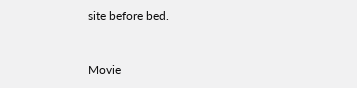site before bed.


Movie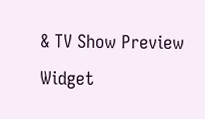& TV Show Preview Widget